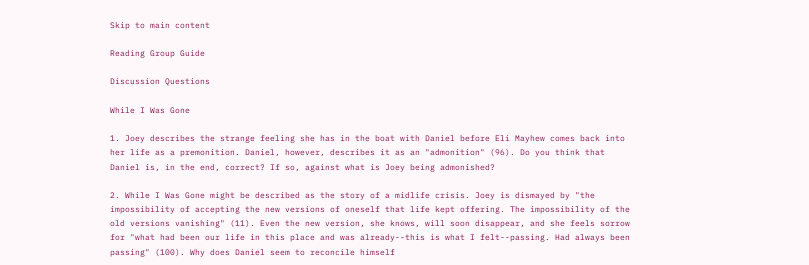Skip to main content

Reading Group Guide

Discussion Questions

While I Was Gone

1. Joey describes the strange feeling she has in the boat with Daniel before Eli Mayhew comes back into her life as a premonition. Daniel, however, describes it as an "admonition" (96). Do you think that Daniel is, in the end, correct? If so, against what is Joey being admonished?

2. While I Was Gone might be described as the story of a midlife crisis. Joey is dismayed by "the impossibility of accepting the new versions of oneself that life kept offering. The impossibility of the old versions vanishing" (11). Even the new version, she knows, will soon disappear, and she feels sorrow for "what had been our life in this place and was already--this is what I felt--passing. Had always been passing" (100). Why does Daniel seem to reconcile himself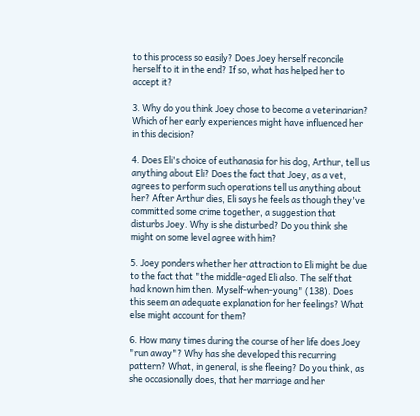to this process so easily? Does Joey herself reconcile herself to it in the end? If so, what has helped her to accept it?

3. Why do you think Joey chose to become a veterinarian? Which of her early experiences might have influenced her in this decision?

4. Does Eli's choice of euthanasia for his dog, Arthur, tell us anything about Eli? Does the fact that Joey, as a vet, agrees to perform such operations tell us anything about her? After Arthur dies, Eli says he feels as though they've committed some crime together, a suggestion that disturbs Joey. Why is she disturbed? Do you think she might on some level agree with him?

5. Joey ponders whether her attraction to Eli might be due to the fact that "the middle-aged Eli also. The self that had known him then. Myself-when-young" (138). Does this seem an adequate explanation for her feelings? What else might account for them?

6. How many times during the course of her life does Joey "run away"? Why has she developed this recurring pattern? What, in general, is she fleeing? Do you think, as she occasionally does, that her marriage and her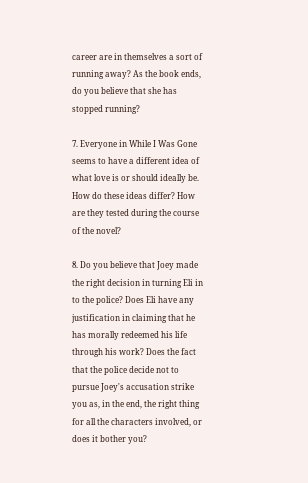career are in themselves a sort of running away? As the book ends, do you believe that she has stopped running?

7. Everyone in While I Was Gone seems to have a different idea of what love is or should ideally be. How do these ideas differ? How are they tested during the course of the novel?

8. Do you believe that Joey made the right decision in turning Eli in to the police? Does Eli have any justification in claiming that he has morally redeemed his life through his work? Does the fact that the police decide not to pursue Joey's accusation strike you as, in the end, the right thing for all the characters involved, or does it bother you?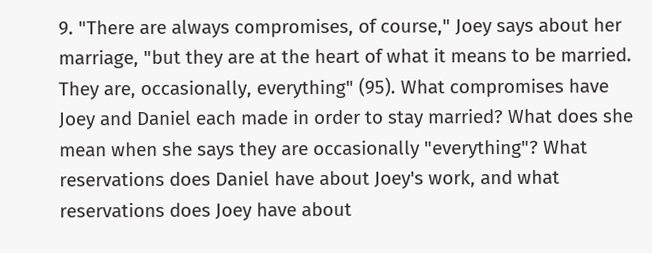9. "There are always compromises, of course," Joey says about her marriage, "but they are at the heart of what it means to be married. They are, occasionally, everything" (95). What compromises have Joey and Daniel each made in order to stay married? What does she mean when she says they are occasionally "everything"? What reservations does Daniel have about Joey's work, and what reservations does Joey have about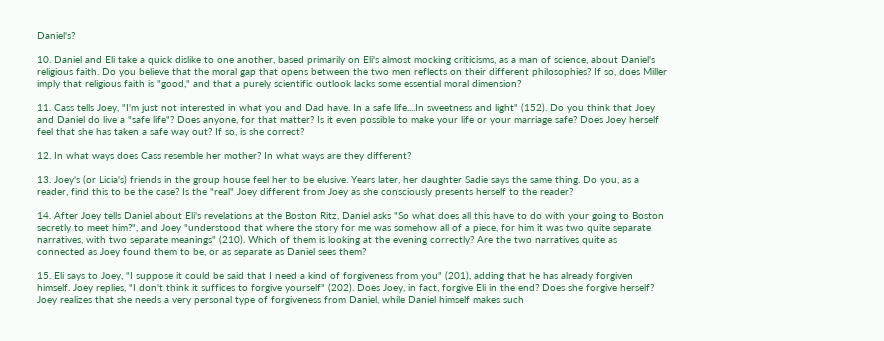Daniel's?

10. Daniel and Eli take a quick dislike to one another, based primarily on Eli's almost mocking criticisms, as a man of science, about Daniel's religious faith. Do you believe that the moral gap that opens between the two men reflects on their different philosophies? If so, does Miller imply that religious faith is "good," and that a purely scientific outlook lacks some essential moral dimension?

11. Cass tells Joey, "I'm just not interested in what you and Dad have. In a safe life....In sweetness and light" (152). Do you think that Joey and Daniel do live a "safe life"? Does anyone, for that matter? Is it even possible to make your life or your marriage safe? Does Joey herself feel that she has taken a safe way out? If so, is she correct?

12. In what ways does Cass resemble her mother? In what ways are they different?

13. Joey's (or Licia's) friends in the group house feel her to be elusive. Years later, her daughter Sadie says the same thing. Do you, as a reader, find this to be the case? Is the "real" Joey different from Joey as she consciously presents herself to the reader?

14. After Joey tells Daniel about Eli's revelations at the Boston Ritz, Daniel asks "So what does all this have to do with your going to Boston secretly to meet him?", and Joey "understood that where the story for me was somehow all of a piece, for him it was two quite separate narratives, with two separate meanings" (210). Which of them is looking at the evening correctly? Are the two narratives quite as connected as Joey found them to be, or as separate as Daniel sees them?

15. Eli says to Joey, "I suppose it could be said that I need a kind of forgiveness from you" (201), adding that he has already forgiven himself. Joey replies, "I don't think it suffices to forgive yourself" (202). Does Joey, in fact, forgive Eli in the end? Does she forgive herself? Joey realizes that she needs a very personal type of forgiveness from Daniel, while Daniel himself makes such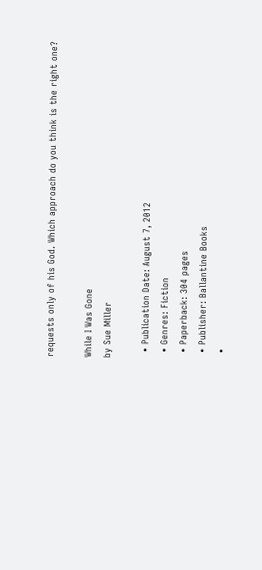requests only of his God. Which approach do you think is the right one?

While I Was Gone
by Sue Miller

  • Publication Date: August 7, 2012
  • Genres: Fiction
  • Paperback: 304 pages
  • Publisher: Ballantine Books
  •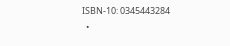ISBN-10: 0345443284
  •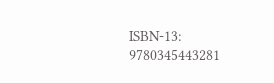ISBN-13: 9780345443281